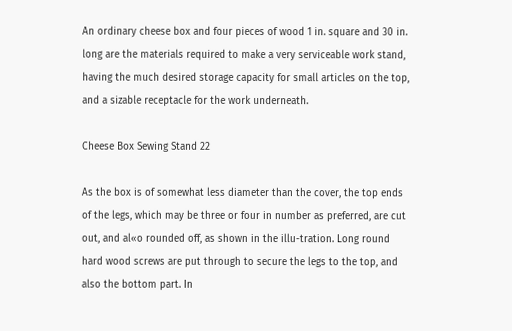An ordinary cheese box and four pieces of wood 1 in. square and 30 in. long are the materials required to make a very serviceable work stand, having the much desired storage capacity for small articles on the top, and a sizable receptacle for the work underneath.

Cheese Box Sewing Stand 22

As the box is of somewhat less diameter than the cover, the top ends of the legs, which may be three or four in number as preferred, are cut out, and al«o rounded off, as shown in the illu-tration. Long round hard wood screws are put through to secure the legs to the top, and also the bottom part. In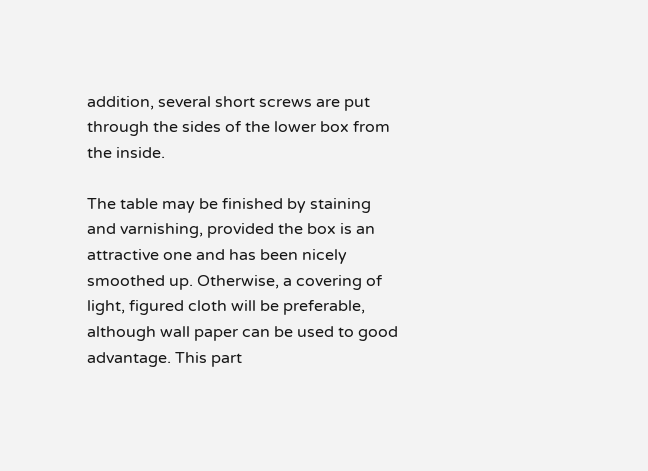addition, several short screws are put through the sides of the lower box from the inside.

The table may be finished by staining and varnishing, provided the box is an attractive one and has been nicely smoothed up. Otherwise, a covering of light, figured cloth will be preferable, although wall paper can be used to good advantage. This part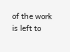of the work is left to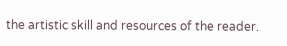the artistic skill and resources of the reader.